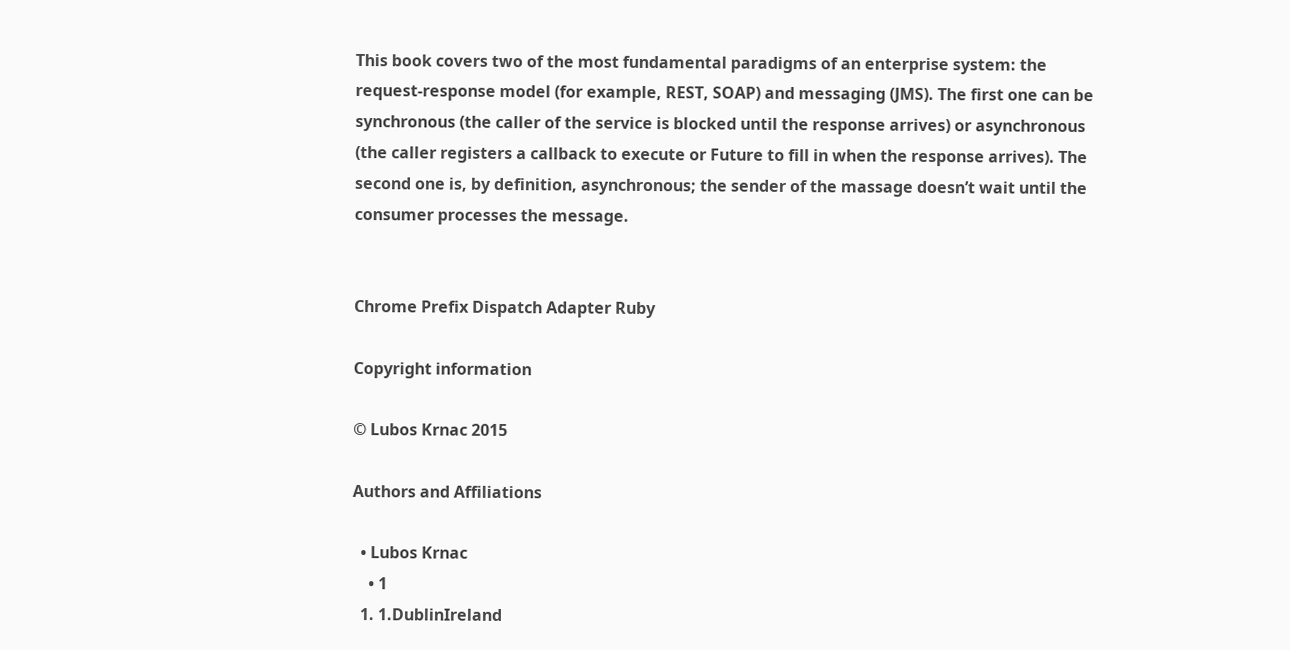This book covers two of the most fundamental paradigms of an enterprise system: the request-response model (for example, REST, SOAP) and messaging (JMS). The first one can be synchronous (the caller of the service is blocked until the response arrives) or asynchronous (the caller registers a callback to execute or Future to fill in when the response arrives). The second one is, by definition, asynchronous; the sender of the massage doesn’t wait until the consumer processes the message.


Chrome Prefix Dispatch Adapter Ruby

Copyright information

© Lubos Krnac 2015

Authors and Affiliations

  • Lubos Krnac
    • 1
  1. 1.DublinIreland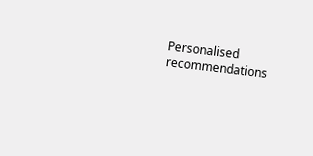Personalised recommendations